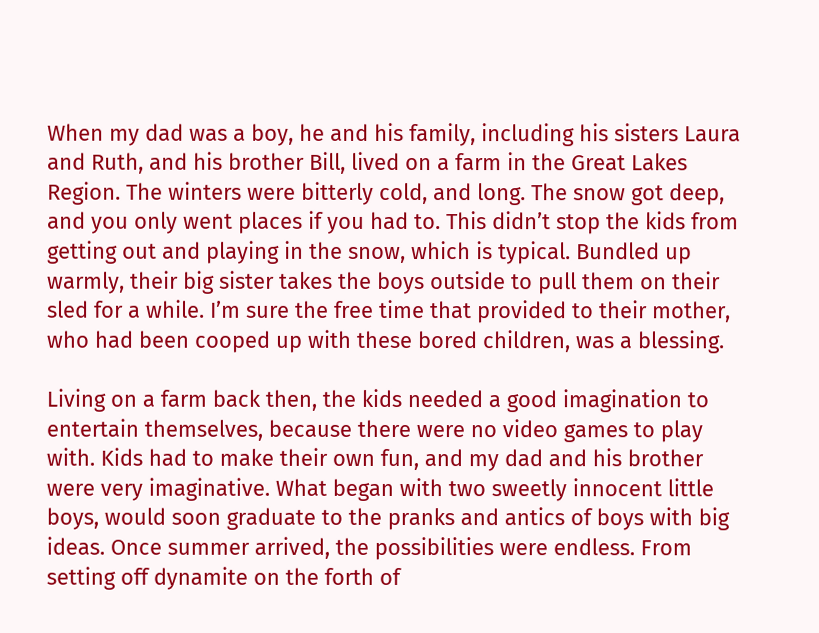When my dad was a boy, he and his family, including his sisters Laura and Ruth, and his brother Bill, lived on a farm in the Great Lakes Region. The winters were bitterly cold, and long. The snow got deep, and you only went places if you had to. This didn’t stop the kids from getting out and playing in the snow, which is typical. Bundled up warmly, their big sister takes the boys outside to pull them on their sled for a while. I’m sure the free time that provided to their mother, who had been cooped up with these bored children, was a blessing.

Living on a farm back then, the kids needed a good imagination to entertain themselves, because there were no video games to play with. Kids had to make their own fun, and my dad and his brother were very imaginative. What began with two sweetly innocent little boys, would soon graduate to the pranks and antics of boys with big ideas. Once summer arrived, the possibilities were endless. From setting off dynamite on the forth of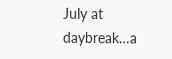July at daybreak…a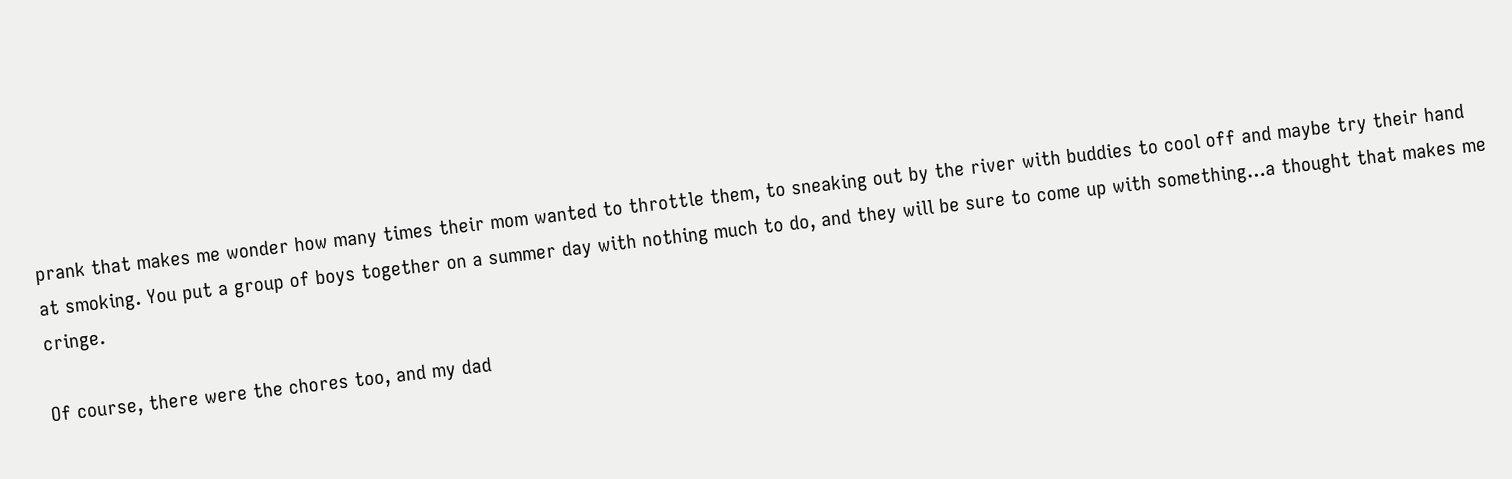prank that makes me wonder how many times their mom wanted to throttle them, to sneaking out by the river with buddies to cool off and maybe try their hand at smoking. You put a group of boys together on a summer day with nothing much to do, and they will be sure to come up with something…a thought that makes me cringe.

Of course, there were the chores too, and my dad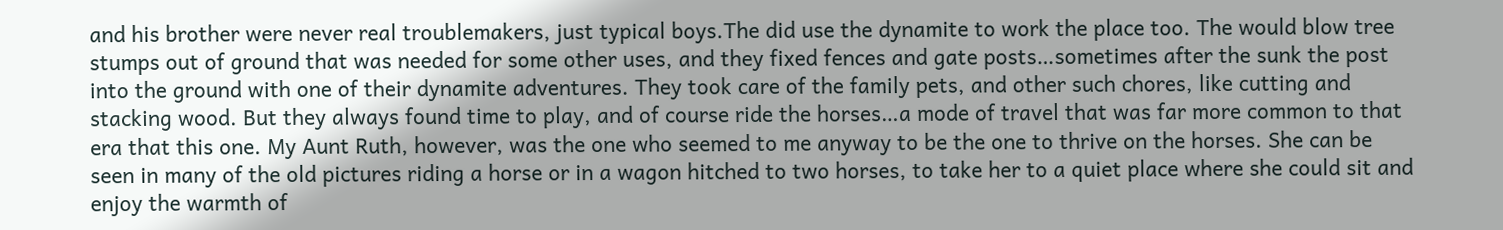and his brother were never real troublemakers, just typical boys.The did use the dynamite to work the place too. The would blow tree stumps out of ground that was needed for some other uses, and they fixed fences and gate posts…sometimes after the sunk the post into the ground with one of their dynamite adventures. They took care of the family pets, and other such chores, like cutting and stacking wood. But they always found time to play, and of course ride the horses…a mode of travel that was far more common to that era that this one. My Aunt Ruth, however, was the one who seemed to me anyway to be the one to thrive on the horses. She can be seen in many of the old pictures riding a horse or in a wagon hitched to two horses, to take her to a quiet place where she could sit and enjoy the warmth of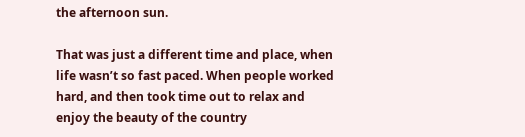the afternoon sun.

That was just a different time and place, when life wasn’t so fast paced. When people worked hard, and then took time out to relax and enjoy the beauty of the country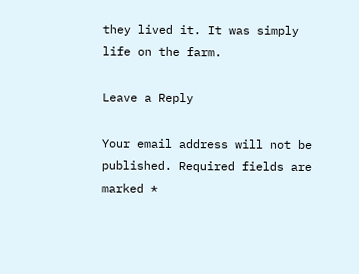they lived it. It was simply life on the farm.

Leave a Reply

Your email address will not be published. Required fields are marked *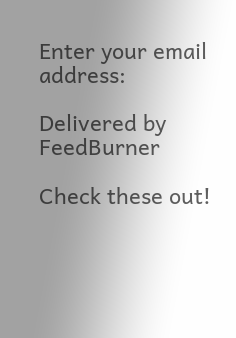Enter your email address:

Delivered by FeedBurner

Check these out!